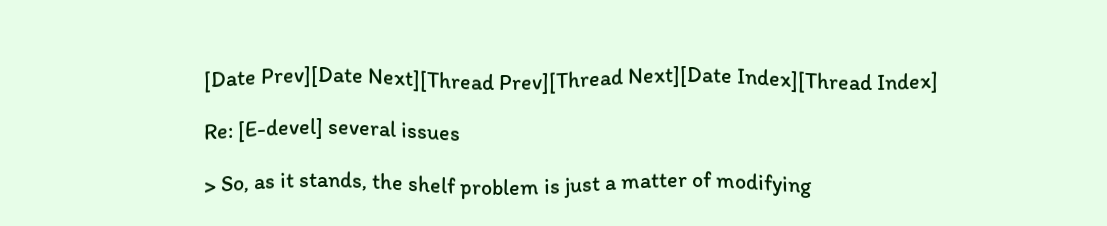[Date Prev][Date Next][Thread Prev][Thread Next][Date Index][Thread Index]

Re: [E-devel] several issues

> So, as it stands, the shelf problem is just a matter of modifying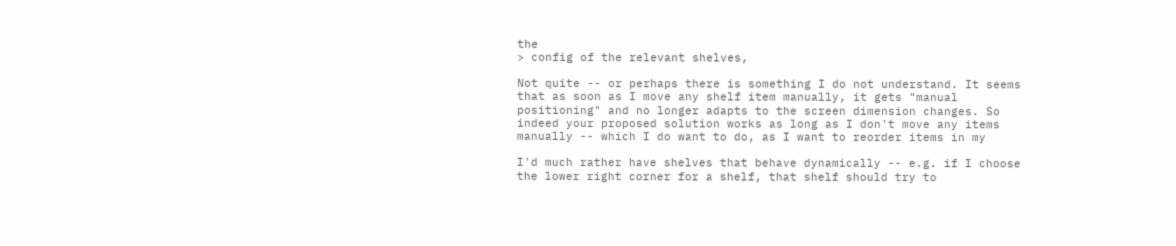the
> config of the relevant shelves,

Not quite -- or perhaps there is something I do not understand. It seems
that as soon as I move any shelf item manually, it gets "manual
positioning" and no longer adapts to the screen dimension changes. So
indeed your proposed solution works as long as I don't move any items
manually -- which I do want to do, as I want to reorder items in my

I'd much rather have shelves that behave dynamically -- e.g. if I choose
the lower right corner for a shelf, that shelf should try to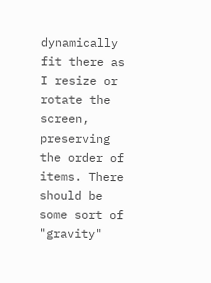dynamically
fit there as I resize or rotate the screen, preserving the order of
items. There should be some sort of "gravity"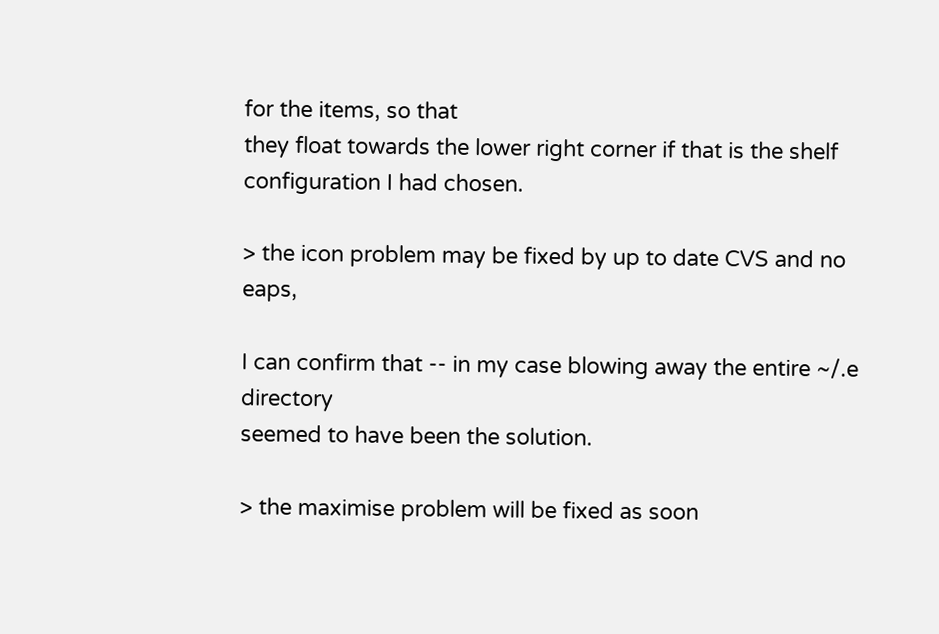for the items, so that
they float towards the lower right corner if that is the shelf
configuration I had chosen.

> the icon problem may be fixed by up to date CVS and no eaps,

I can confirm that -- in my case blowing away the entire ~/.e directory
seemed to have been the solution.

> the maximise problem will be fixed as soon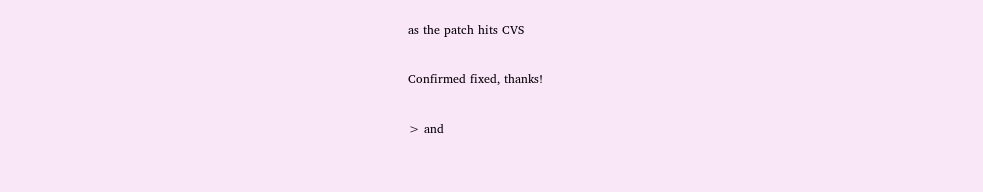as the patch hits CVS

Confirmed fixed, thanks!

> and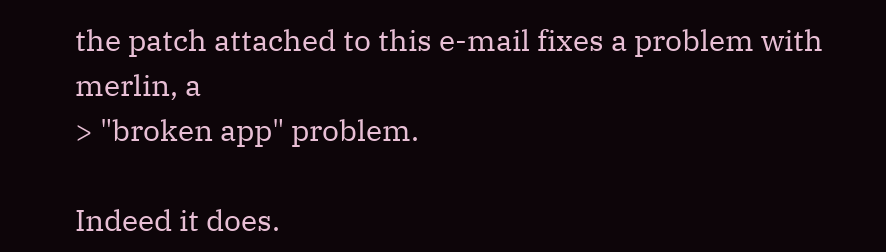the patch attached to this e-mail fixes a problem with merlin, a
> "broken app" problem.

Indeed it does.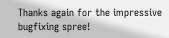Thanks again for the impressive bugfixing spree!